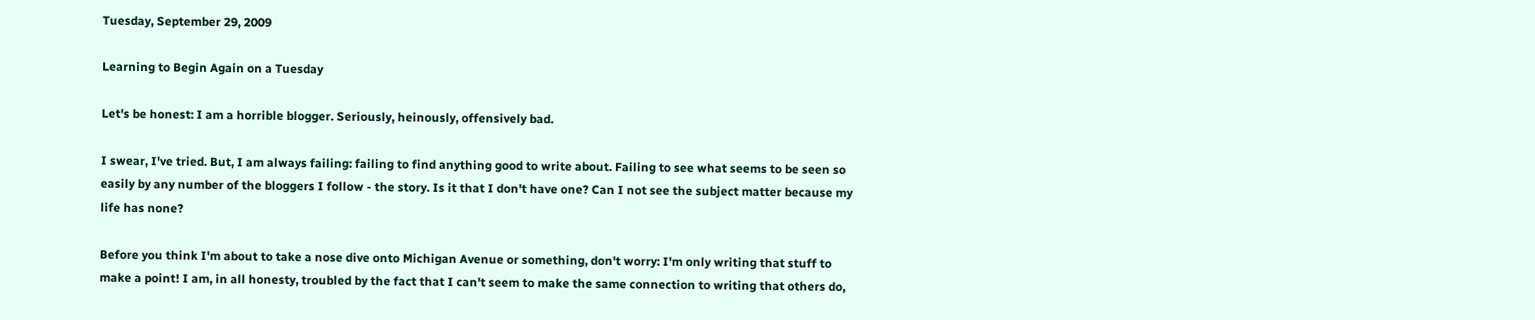Tuesday, September 29, 2009

Learning to Begin Again on a Tuesday

Let's be honest: I am a horrible blogger. Seriously, heinously, offensively bad.

I swear, I've tried. But, I am always failing: failing to find anything good to write about. Failing to see what seems to be seen so easily by any number of the bloggers I follow - the story. Is it that I don't have one? Can I not see the subject matter because my life has none?

Before you think I'm about to take a nose dive onto Michigan Avenue or something, don't worry: I'm only writing that stuff to make a point! I am, in all honesty, troubled by the fact that I can't seem to make the same connection to writing that others do,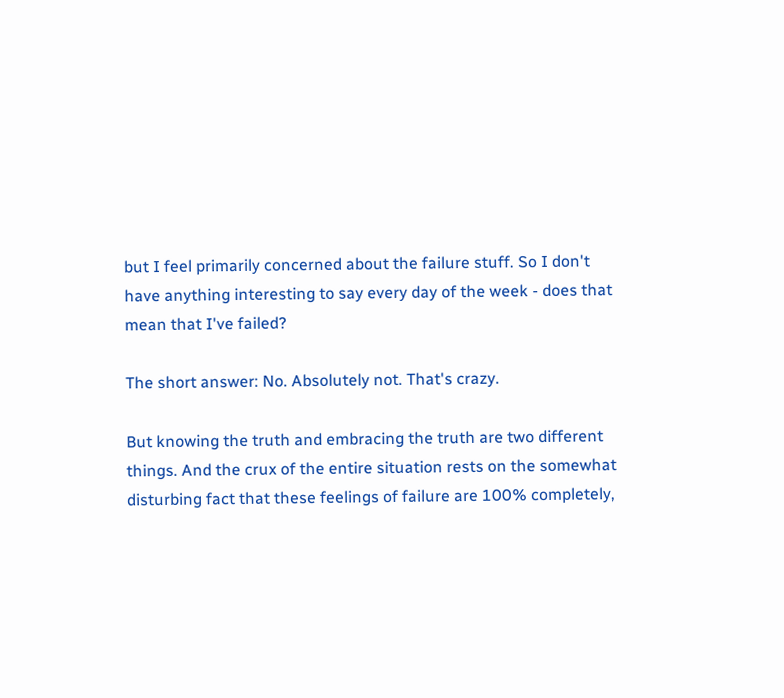but I feel primarily concerned about the failure stuff. So I don't have anything interesting to say every day of the week - does that mean that I've failed?

The short answer: No. Absolutely not. That's crazy.

But knowing the truth and embracing the truth are two different things. And the crux of the entire situation rests on the somewhat disturbing fact that these feelings of failure are 100% completely,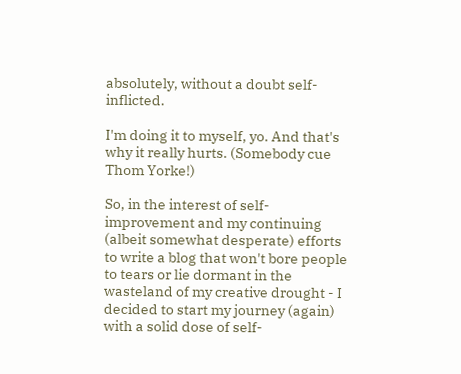absolutely, without a doubt self-inflicted.

I'm doing it to myself, yo. And that's why it really hurts. (Somebody cue Thom Yorke!)

So, in the interest of self-improvement and my continuing (albeit somewhat desperate) efforts to write a blog that won't bore people to tears or lie dormant in the wasteland of my creative drought - I decided to start my journey (again) with a solid dose of self-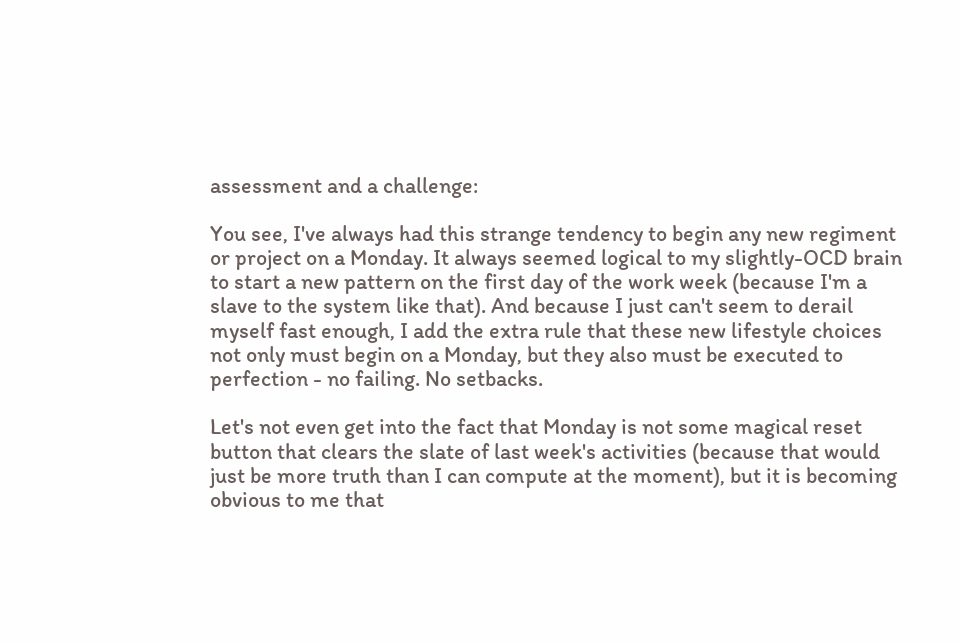assessment and a challenge:

You see, I've always had this strange tendency to begin any new regiment or project on a Monday. It always seemed logical to my slightly-OCD brain to start a new pattern on the first day of the work week (because I'm a slave to the system like that). And because I just can't seem to derail myself fast enough, I add the extra rule that these new lifestyle choices not only must begin on a Monday, but they also must be executed to perfection - no failing. No setbacks.

Let's not even get into the fact that Monday is not some magical reset button that clears the slate of last week's activities (because that would just be more truth than I can compute at the moment), but it is becoming obvious to me that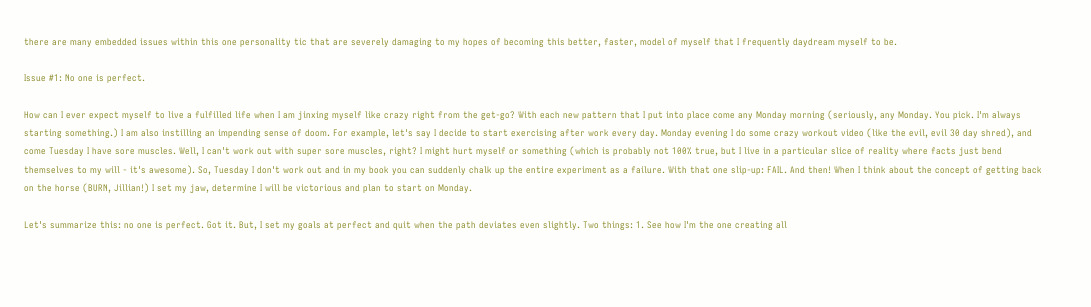there are many embedded issues within this one personality tic that are severely damaging to my hopes of becoming this better, faster, model of myself that I frequently daydream myself to be.

Issue #1: No one is perfect.

How can I ever expect myself to live a fulfilled life when I am jinxing myself like crazy right from the get-go? With each new pattern that I put into place come any Monday morning (seriously, any Monday. You pick. I'm always starting something.) I am also instilling an impending sense of doom. For example, let's say I decide to start exercising after work every day. Monday evening I do some crazy workout video (like the evil, evil 30 day shred), and come Tuesday I have sore muscles. Well, I can't work out with super sore muscles, right? I might hurt myself or something (which is probably not 100% true, but I live in a particular slice of reality where facts just bend themselves to my will - it's awesome). So, Tuesday I don't work out and in my book you can suddenly chalk up the entire experiment as a failure. With that one slip-up: FAIL. And then! When I think about the concept of getting back on the horse (BURN, Jillian!) I set my jaw, determine I will be victorious and plan to start on Monday.

Let's summarize this: no one is perfect. Got it. But, I set my goals at perfect and quit when the path deviates even slightly. Two things: 1. See how I'm the one creating all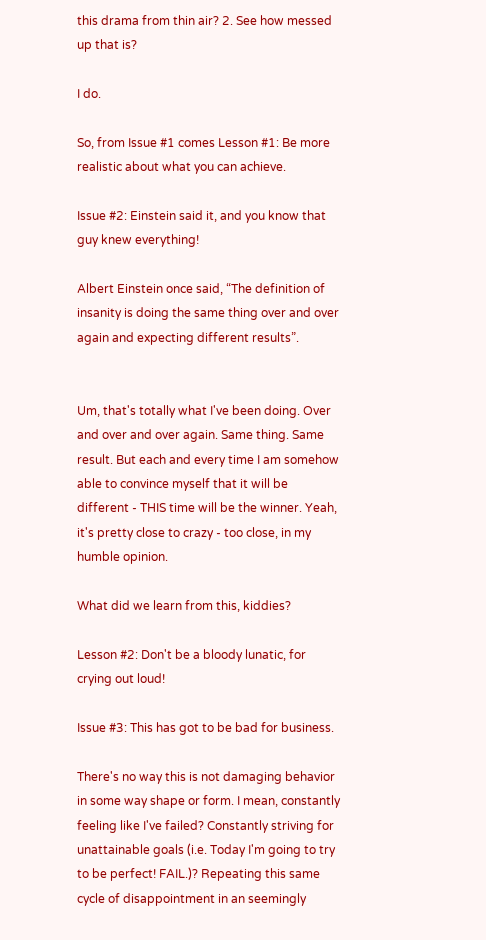this drama from thin air? 2. See how messed up that is?

I do.

So, from Issue #1 comes Lesson #1: Be more realistic about what you can achieve.

Issue #2: Einstein said it, and you know that guy knew everything!

Albert Einstein once said, “The definition of insanity is doing the same thing over and over again and expecting different results”.


Um, that's totally what I've been doing. Over and over and over again. Same thing. Same result. But each and every time I am somehow able to convince myself that it will be different - THIS time will be the winner. Yeah, it's pretty close to crazy - too close, in my humble opinion.

What did we learn from this, kiddies?

Lesson #2: Don't be a bloody lunatic, for crying out loud!

Issue #3: This has got to be bad for business.

There's no way this is not damaging behavior in some way shape or form. I mean, constantly feeling like I've failed? Constantly striving for unattainable goals (i.e. Today I'm going to try to be perfect! FAIL.)? Repeating this same cycle of disappointment in an seemingly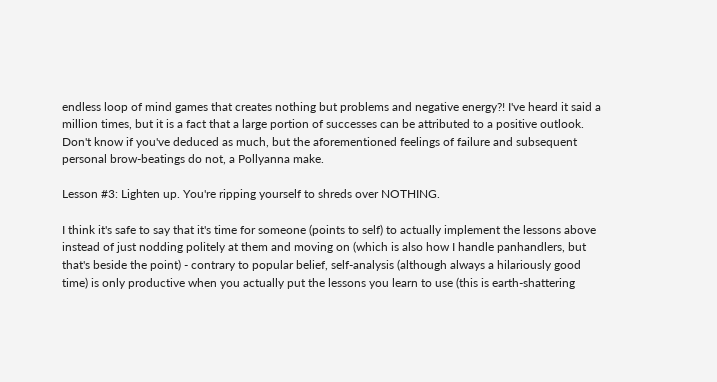endless loop of mind games that creates nothing but problems and negative energy?! I've heard it said a million times, but it is a fact that a large portion of successes can be attributed to a positive outlook. Don't know if you've deduced as much, but the aforementioned feelings of failure and subsequent personal brow-beatings do not, a Pollyanna make.

Lesson #3: Lighten up. You're ripping yourself to shreds over NOTHING.

I think it's safe to say that it's time for someone (points to self) to actually implement the lessons above instead of just nodding politely at them and moving on (which is also how I handle panhandlers, but that's beside the point) - contrary to popular belief, self-analysis (although always a hilariously good time) is only productive when you actually put the lessons you learn to use (this is earth-shattering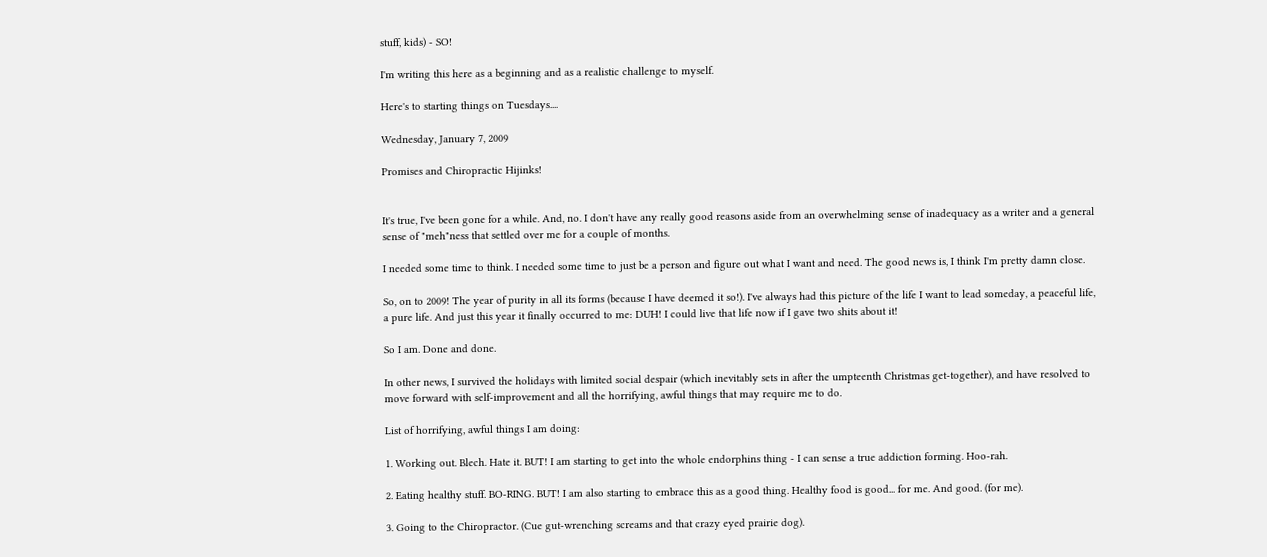stuff, kids) - SO!

I'm writing this here as a beginning and as a realistic challenge to myself.

Here's to starting things on Tuesdays....

Wednesday, January 7, 2009

Promises and Chiropractic Hijinks!


It's true, I've been gone for a while. And, no. I don't have any really good reasons aside from an overwhelming sense of inadequacy as a writer and a general sense of "meh"ness that settled over me for a couple of months.

I needed some time to think. I needed some time to just be a person and figure out what I want and need. The good news is, I think I'm pretty damn close.

So, on to 2009! The year of purity in all its forms (because I have deemed it so!). I've always had this picture of the life I want to lead someday, a peaceful life, a pure life. And just this year it finally occurred to me: DUH! I could live that life now if I gave two shits about it!

So I am. Done and done.

In other news, I survived the holidays with limited social despair (which inevitably sets in after the umpteenth Christmas get-together), and have resolved to move forward with self-improvement and all the horrifying, awful things that may require me to do.

List of horrifying, awful things I am doing:

1. Working out. Blech. Hate it. BUT! I am starting to get into the whole endorphins thing - I can sense a true addiction forming. Hoo-rah.

2. Eating healthy stuff. BO-RING. BUT! I am also starting to embrace this as a good thing. Healthy food is good... for me. And good. (for me).

3. Going to the Chiropractor. (Cue gut-wrenching screams and that crazy eyed prairie dog).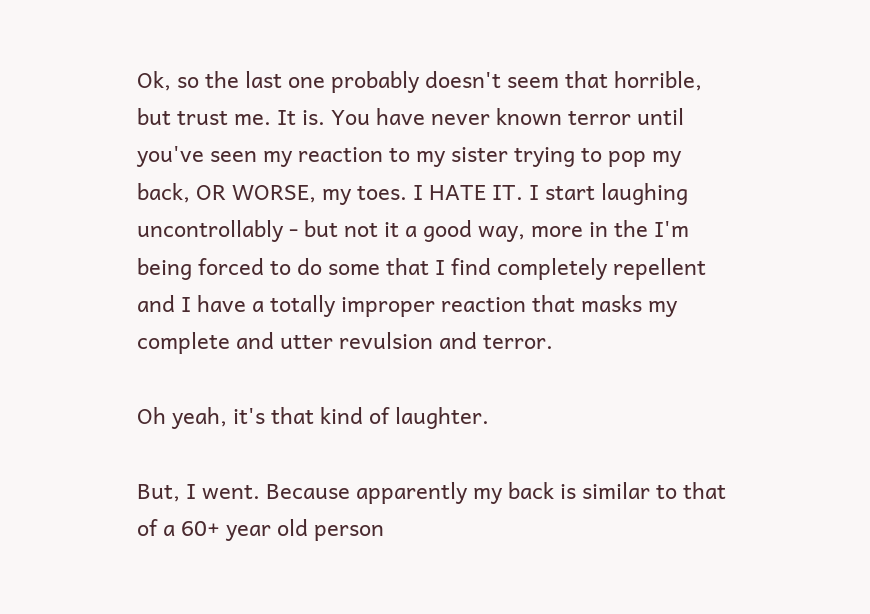Ok, so the last one probably doesn't seem that horrible, but trust me. It is. You have never known terror until you've seen my reaction to my sister trying to pop my back, OR WORSE, my toes. I HATE IT. I start laughing uncontrollably - but not it a good way, more in the I'm being forced to do some that I find completely repellent and I have a totally improper reaction that masks my complete and utter revulsion and terror.

Oh yeah, it's that kind of laughter.

But, I went. Because apparently my back is similar to that of a 60+ year old person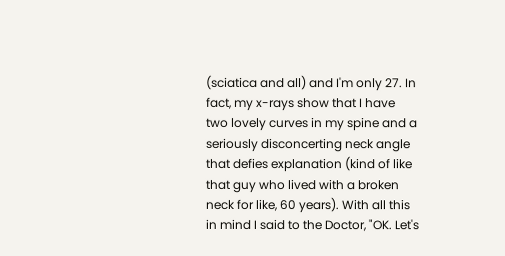(sciatica and all) and I'm only 27. In fact, my x-rays show that I have two lovely curves in my spine and a seriously disconcerting neck angle that defies explanation (kind of like that guy who lived with a broken neck for like, 60 years). With all this in mind I said to the Doctor, "OK. Let's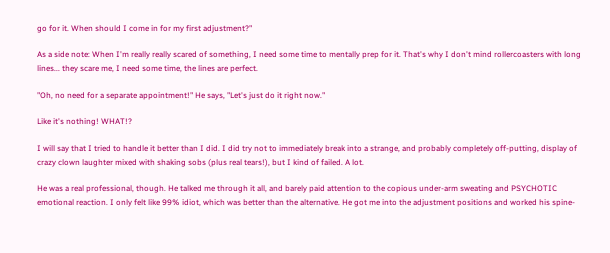go for it. When should I come in for my first adjustment?"

As a side note: When I'm really really scared of something, I need some time to mentally prep for it. That's why I don't mind rollercoasters with long lines... they scare me, I need some time, the lines are perfect.

"Oh, no need for a separate appointment!" He says, "Let's just do it right now."

Like it's nothing! WHAT!?

I will say that I tried to handle it better than I did. I did try not to immediately break into a strange, and probably completely off-putting, display of crazy clown laughter mixed with shaking sobs (plus real tears!), but I kind of failed. A lot.

He was a real professional, though. He talked me through it all, and barely paid attention to the copious under-arm sweating and PSYCHOTIC emotional reaction. I only felt like 99% idiot, which was better than the alternative. He got me into the adjustment positions and worked his spine-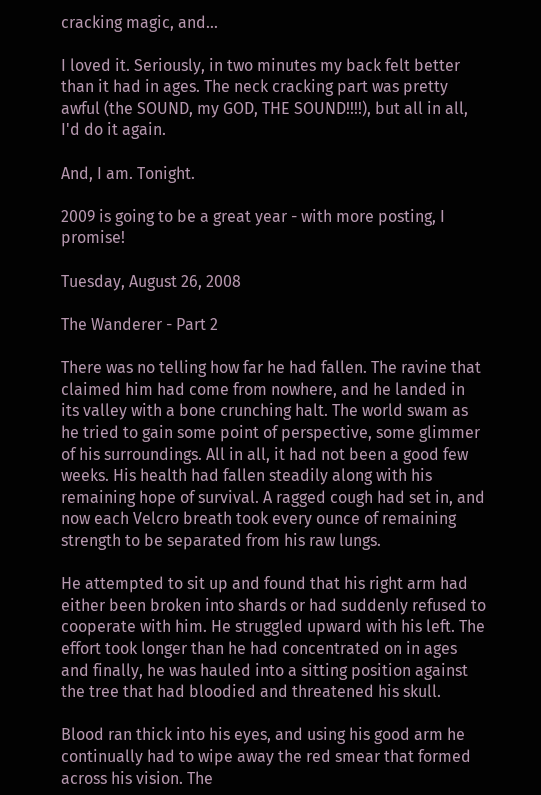cracking magic, and...

I loved it. Seriously, in two minutes my back felt better than it had in ages. The neck cracking part was pretty awful (the SOUND, my GOD, THE SOUND!!!!), but all in all, I'd do it again.

And, I am. Tonight.

2009 is going to be a great year - with more posting, I promise!

Tuesday, August 26, 2008

The Wanderer - Part 2

There was no telling how far he had fallen. The ravine that claimed him had come from nowhere, and he landed in its valley with a bone crunching halt. The world swam as he tried to gain some point of perspective, some glimmer of his surroundings. All in all, it had not been a good few weeks. His health had fallen steadily along with his remaining hope of survival. A ragged cough had set in, and now each Velcro breath took every ounce of remaining strength to be separated from his raw lungs.

He attempted to sit up and found that his right arm had either been broken into shards or had suddenly refused to cooperate with him. He struggled upward with his left. The effort took longer than he had concentrated on in ages and finally, he was hauled into a sitting position against the tree that had bloodied and threatened his skull.

Blood ran thick into his eyes, and using his good arm he continually had to wipe away the red smear that formed across his vision. The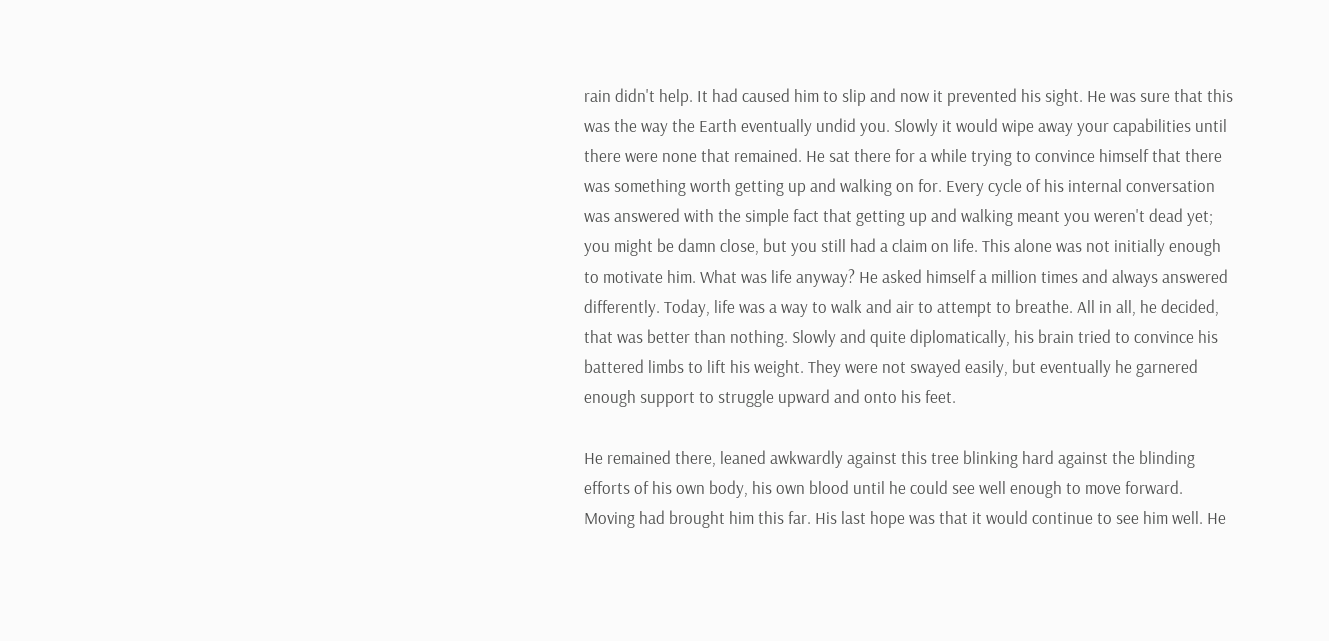rain didn't help. It had caused him to slip and now it prevented his sight. He was sure that this was the way the Earth eventually undid you. Slowly it would wipe away your capabilities until there were none that remained. He sat there for a while trying to convince himself that there was something worth getting up and walking on for. Every cycle of his internal conversation was answered with the simple fact that getting up and walking meant you weren't dead yet; you might be damn close, but you still had a claim on life. This alone was not initially enough to motivate him. What was life anyway? He asked himself a million times and always answered differently. Today, life was a way to walk and air to attempt to breathe. All in all, he decided, that was better than nothing. Slowly and quite diplomatically, his brain tried to convince his battered limbs to lift his weight. They were not swayed easily, but eventually he garnered enough support to struggle upward and onto his feet.

He remained there, leaned awkwardly against this tree blinking hard against the blinding efforts of his own body, his own blood until he could see well enough to move forward. Moving had brought him this far. His last hope was that it would continue to see him well. He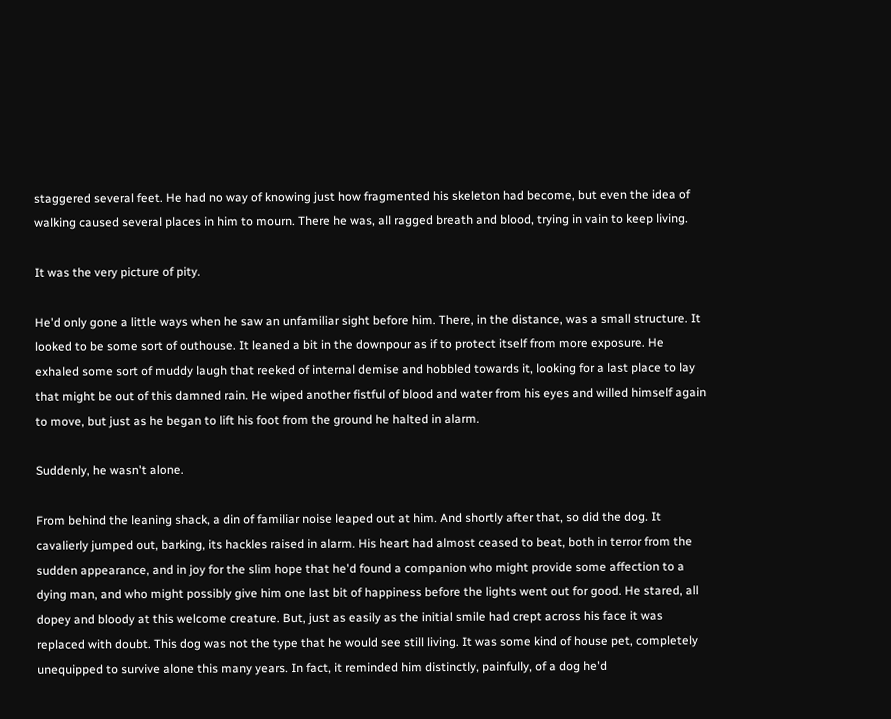staggered several feet. He had no way of knowing just how fragmented his skeleton had become, but even the idea of walking caused several places in him to mourn. There he was, all ragged breath and blood, trying in vain to keep living.

It was the very picture of pity.

He'd only gone a little ways when he saw an unfamiliar sight before him. There, in the distance, was a small structure. It looked to be some sort of outhouse. It leaned a bit in the downpour as if to protect itself from more exposure. He exhaled some sort of muddy laugh that reeked of internal demise and hobbled towards it, looking for a last place to lay that might be out of this damned rain. He wiped another fistful of blood and water from his eyes and willed himself again to move, but just as he began to lift his foot from the ground he halted in alarm.

Suddenly, he wasn't alone.

From behind the leaning shack, a din of familiar noise leaped out at him. And shortly after that, so did the dog. It cavalierly jumped out, barking, its hackles raised in alarm. His heart had almost ceased to beat, both in terror from the sudden appearance, and in joy for the slim hope that he'd found a companion who might provide some affection to a dying man, and who might possibly give him one last bit of happiness before the lights went out for good. He stared, all dopey and bloody at this welcome creature. But, just as easily as the initial smile had crept across his face it was replaced with doubt. This dog was not the type that he would see still living. It was some kind of house pet, completely unequipped to survive alone this many years. In fact, it reminded him distinctly, painfully, of a dog he'd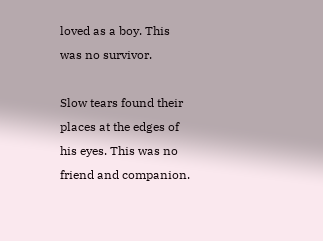loved as a boy. This was no survivor.

Slow tears found their places at the edges of his eyes. This was no friend and companion.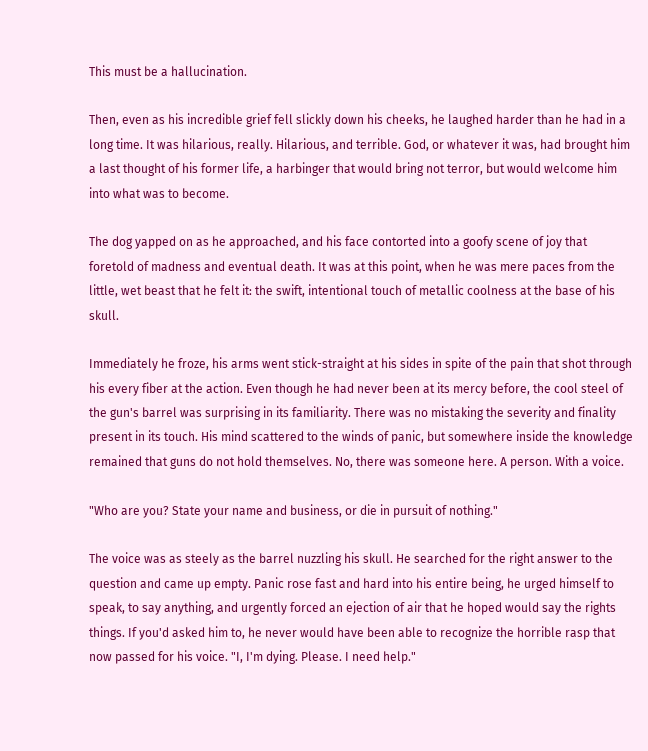This must be a hallucination.

Then, even as his incredible grief fell slickly down his cheeks, he laughed harder than he had in a long time. It was hilarious, really. Hilarious, and terrible. God, or whatever it was, had brought him a last thought of his former life, a harbinger that would bring not terror, but would welcome him into what was to become.

The dog yapped on as he approached, and his face contorted into a goofy scene of joy that foretold of madness and eventual death. It was at this point, when he was mere paces from the little, wet beast that he felt it: the swift, intentional touch of metallic coolness at the base of his skull.

Immediately he froze, his arms went stick-straight at his sides in spite of the pain that shot through his every fiber at the action. Even though he had never been at its mercy before, the cool steel of the gun's barrel was surprising in its familiarity. There was no mistaking the severity and finality present in its touch. His mind scattered to the winds of panic, but somewhere inside the knowledge remained that guns do not hold themselves. No, there was someone here. A person. With a voice.

"Who are you? State your name and business, or die in pursuit of nothing."

The voice was as steely as the barrel nuzzling his skull. He searched for the right answer to the question and came up empty. Panic rose fast and hard into his entire being, he urged himself to speak, to say anything, and urgently forced an ejection of air that he hoped would say the rights things. If you'd asked him to, he never would have been able to recognize the horrible rasp that now passed for his voice. "I, I'm dying. Please. I need help."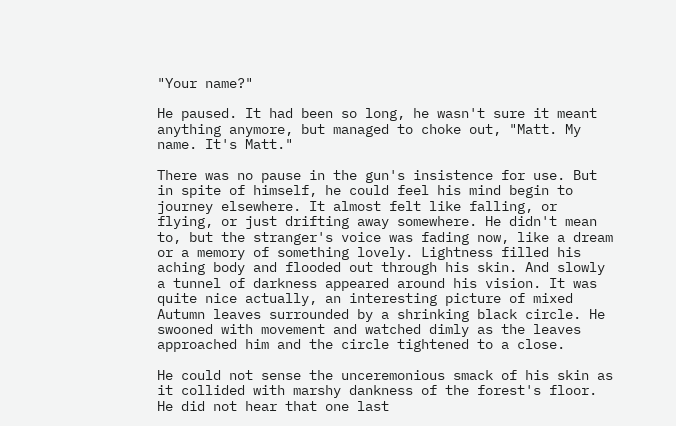"Your name?"

He paused. It had been so long, he wasn't sure it meant anything anymore, but managed to choke out, "Matt. My name. It's Matt."

There was no pause in the gun's insistence for use. But in spite of himself, he could feel his mind begin to journey elsewhere. It almost felt like falling, or flying, or just drifting away somewhere. He didn't mean to, but the stranger's voice was fading now, like a dream or a memory of something lovely. Lightness filled his aching body and flooded out through his skin. And slowly a tunnel of darkness appeared around his vision. It was quite nice actually, an interesting picture of mixed Autumn leaves surrounded by a shrinking black circle. He swooned with movement and watched dimly as the leaves approached him and the circle tightened to a close.

He could not sense the unceremonious smack of his skin as it collided with marshy dankness of the forest's floor. He did not hear that one last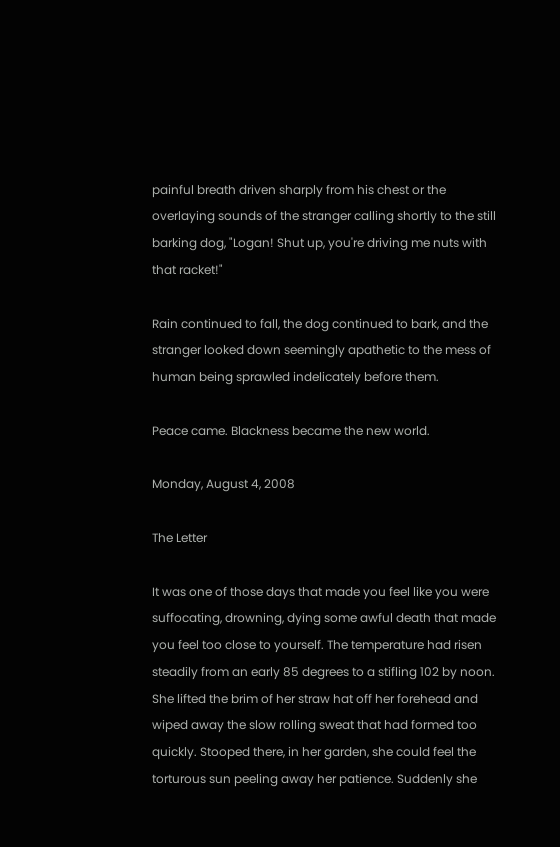painful breath driven sharply from his chest or the overlaying sounds of the stranger calling shortly to the still barking dog, "Logan! Shut up, you're driving me nuts with that racket!"

Rain continued to fall, the dog continued to bark, and the stranger looked down seemingly apathetic to the mess of human being sprawled indelicately before them.

Peace came. Blackness became the new world.

Monday, August 4, 2008

The Letter

It was one of those days that made you feel like you were suffocating, drowning, dying some awful death that made you feel too close to yourself. The temperature had risen steadily from an early 85 degrees to a stifling 102 by noon. She lifted the brim of her straw hat off her forehead and wiped away the slow rolling sweat that had formed too quickly. Stooped there, in her garden, she could feel the torturous sun peeling away her patience. Suddenly she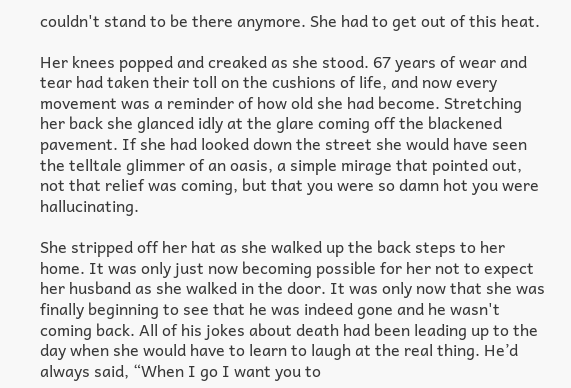couldn't stand to be there anymore. She had to get out of this heat.

Her knees popped and creaked as she stood. 67 years of wear and tear had taken their toll on the cushions of life, and now every movement was a reminder of how old she had become. Stretching her back she glanced idly at the glare coming off the blackened pavement. If she had looked down the street she would have seen the telltale glimmer of an oasis, a simple mirage that pointed out, not that relief was coming, but that you were so damn hot you were hallucinating.

She stripped off her hat as she walked up the back steps to her home. It was only just now becoming possible for her not to expect her husband as she walked in the door. It was only now that she was finally beginning to see that he was indeed gone and he wasn't coming back. All of his jokes about death had been leading up to the day when she would have to learn to laugh at the real thing. He’d always said, “When I go I want you to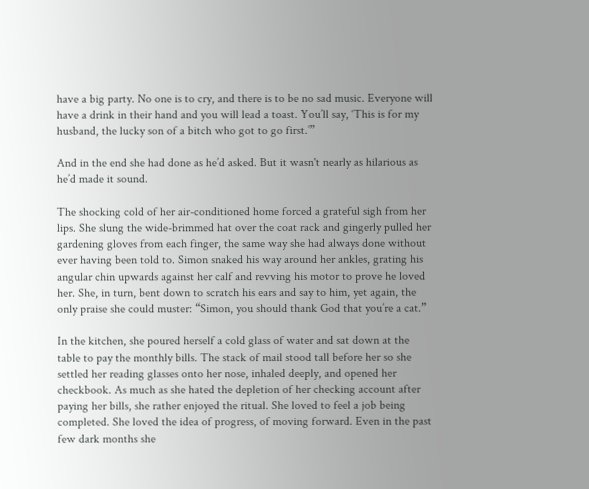have a big party. No one is to cry, and there is to be no sad music. Everyone will have a drink in their hand and you will lead a toast. You’ll say, ‘This is for my husband, the lucky son of a bitch who got to go first.’”

And in the end she had done as he’d asked. But it wasn't nearly as hilarious as he’d made it sound.

The shocking cold of her air-conditioned home forced a grateful sigh from her lips. She slung the wide-brimmed hat over the coat rack and gingerly pulled her gardening gloves from each finger, the same way she had always done without ever having been told to. Simon snaked his way around her ankles, grating his angular chin upwards against her calf and revving his motor to prove he loved her. She, in turn, bent down to scratch his ears and say to him, yet again, the only praise she could muster: “Simon, you should thank God that you’re a cat.”

In the kitchen, she poured herself a cold glass of water and sat down at the table to pay the monthly bills. The stack of mail stood tall before her so she settled her reading glasses onto her nose, inhaled deeply, and opened her checkbook. As much as she hated the depletion of her checking account after paying her bills, she rather enjoyed the ritual. She loved to feel a job being completed. She loved the idea of progress, of moving forward. Even in the past few dark months she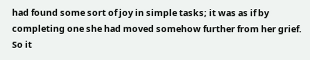had found some sort of joy in simple tasks; it was as if by completing one she had moved somehow further from her grief. So it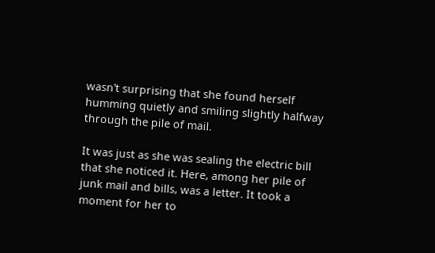wasn't surprising that she found herself humming quietly and smiling slightly halfway through the pile of mail.

It was just as she was sealing the electric bill that she noticed it. Here, among her pile of junk mail and bills, was a letter. It took a moment for her to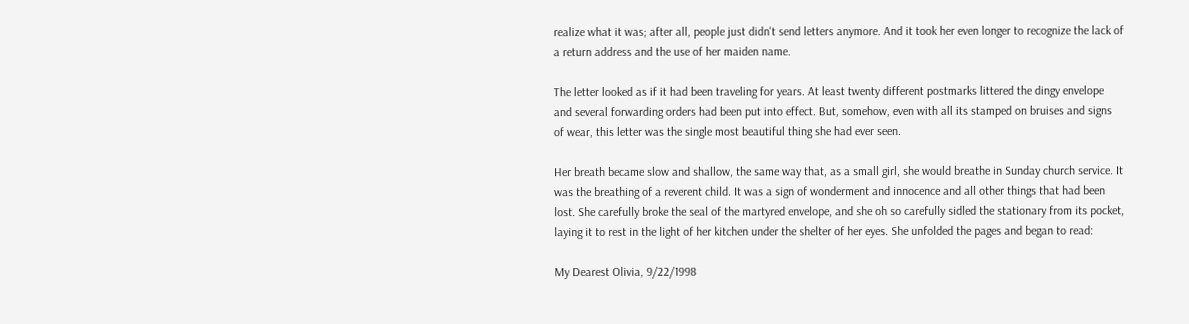realize what it was; after all, people just didn't send letters anymore. And it took her even longer to recognize the lack of a return address and the use of her maiden name.

The letter looked as if it had been traveling for years. At least twenty different postmarks littered the dingy envelope and several forwarding orders had been put into effect. But, somehow, even with all its stamped on bruises and signs of wear, this letter was the single most beautiful thing she had ever seen.

Her breath became slow and shallow, the same way that, as a small girl, she would breathe in Sunday church service. It was the breathing of a reverent child. It was a sign of wonderment and innocence and all other things that had been lost. She carefully broke the seal of the martyred envelope, and she oh so carefully sidled the stationary from its pocket, laying it to rest in the light of her kitchen under the shelter of her eyes. She unfolded the pages and began to read:

My Dearest Olivia, 9/22/1998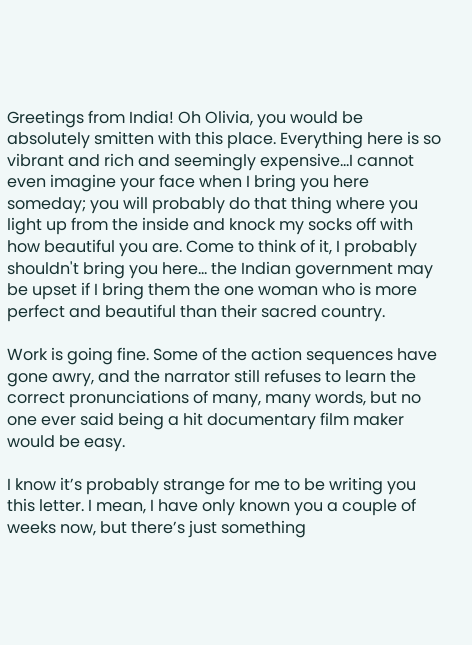Greetings from India! Oh Olivia, you would be absolutely smitten with this place. Everything here is so vibrant and rich and seemingly expensive…I cannot even imagine your face when I bring you here someday; you will probably do that thing where you light up from the inside and knock my socks off with how beautiful you are. Come to think of it, I probably shouldn't bring you here… the Indian government may be upset if I bring them the one woman who is more perfect and beautiful than their sacred country.

Work is going fine. Some of the action sequences have gone awry, and the narrator still refuses to learn the correct pronunciations of many, many words, but no one ever said being a hit documentary film maker would be easy.

I know it’s probably strange for me to be writing you this letter. I mean, I have only known you a couple of weeks now, but there’s just something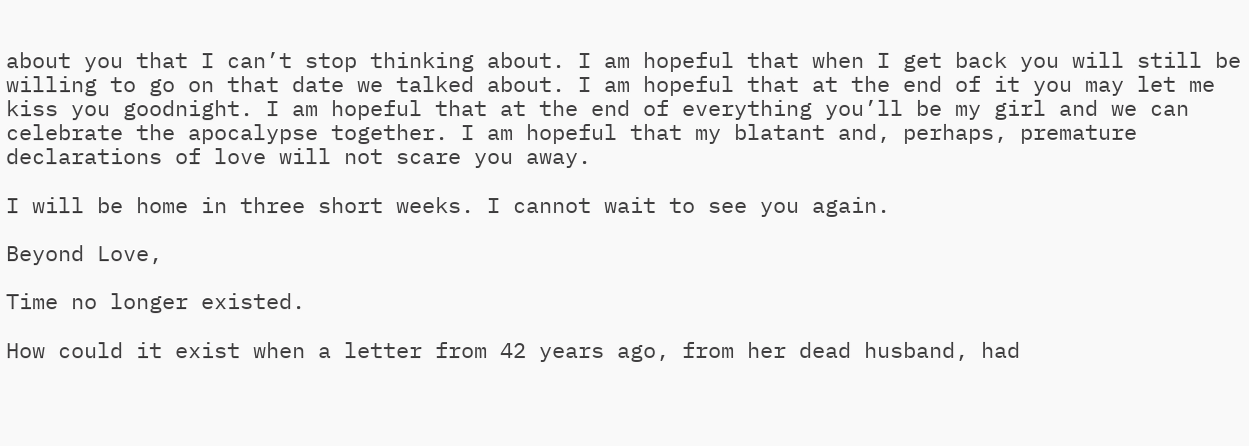about you that I can’t stop thinking about. I am hopeful that when I get back you will still be willing to go on that date we talked about. I am hopeful that at the end of it you may let me kiss you goodnight. I am hopeful that at the end of everything you’ll be my girl and we can celebrate the apocalypse together. I am hopeful that my blatant and, perhaps, premature declarations of love will not scare you away.

I will be home in three short weeks. I cannot wait to see you again.

Beyond Love,

Time no longer existed.

How could it exist when a letter from 42 years ago, from her dead husband, had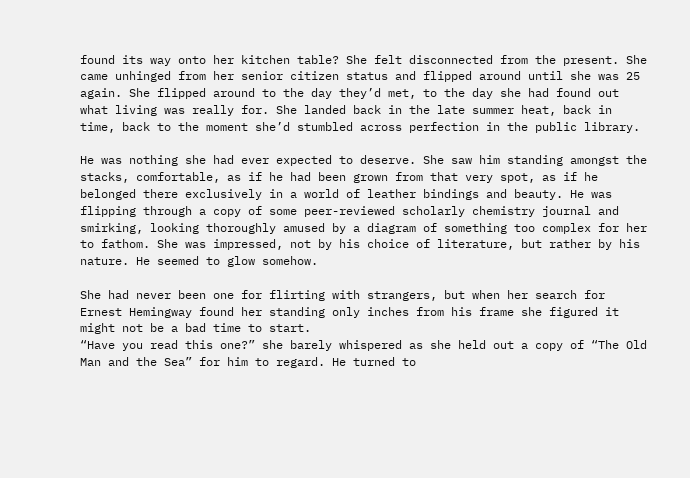found its way onto her kitchen table? She felt disconnected from the present. She came unhinged from her senior citizen status and flipped around until she was 25 again. She flipped around to the day they’d met, to the day she had found out what living was really for. She landed back in the late summer heat, back in time, back to the moment she’d stumbled across perfection in the public library.

He was nothing she had ever expected to deserve. She saw him standing amongst the stacks, comfortable, as if he had been grown from that very spot, as if he belonged there exclusively in a world of leather bindings and beauty. He was flipping through a copy of some peer-reviewed scholarly chemistry journal and smirking, looking thoroughly amused by a diagram of something too complex for her to fathom. She was impressed, not by his choice of literature, but rather by his nature. He seemed to glow somehow.

She had never been one for flirting with strangers, but when her search for Ernest Hemingway found her standing only inches from his frame she figured it might not be a bad time to start.
“Have you read this one?” she barely whispered as she held out a copy of “The Old Man and the Sea” for him to regard. He turned to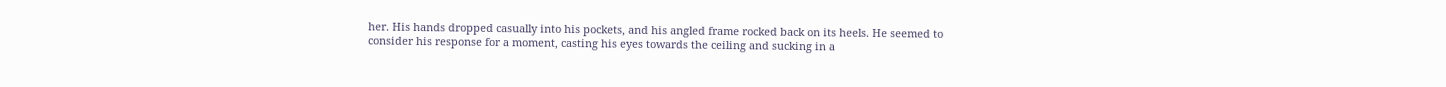her. His hands dropped casually into his pockets, and his angled frame rocked back on its heels. He seemed to consider his response for a moment, casting his eyes towards the ceiling and sucking in a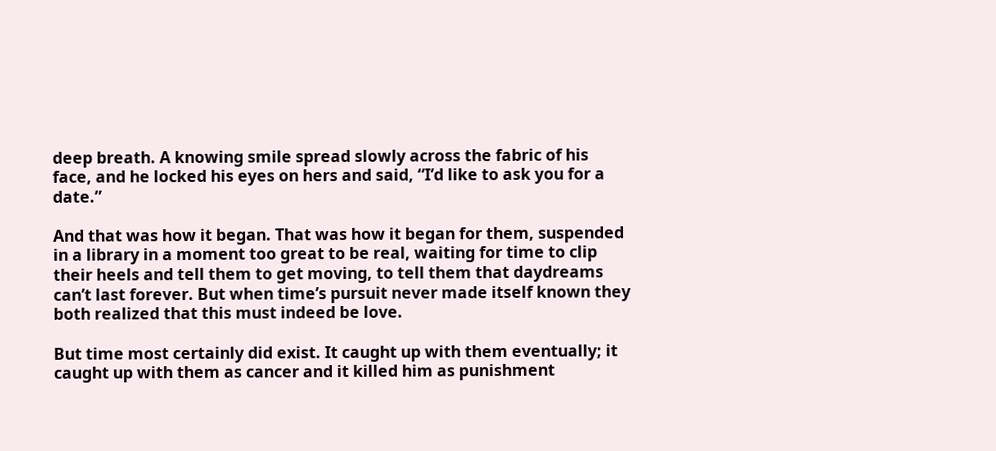deep breath. A knowing smile spread slowly across the fabric of his face, and he locked his eyes on hers and said, “I’d like to ask you for a date.”

And that was how it began. That was how it began for them, suspended in a library in a moment too great to be real, waiting for time to clip their heels and tell them to get moving, to tell them that daydreams can’t last forever. But when time’s pursuit never made itself known they both realized that this must indeed be love.

But time most certainly did exist. It caught up with them eventually; it caught up with them as cancer and it killed him as punishment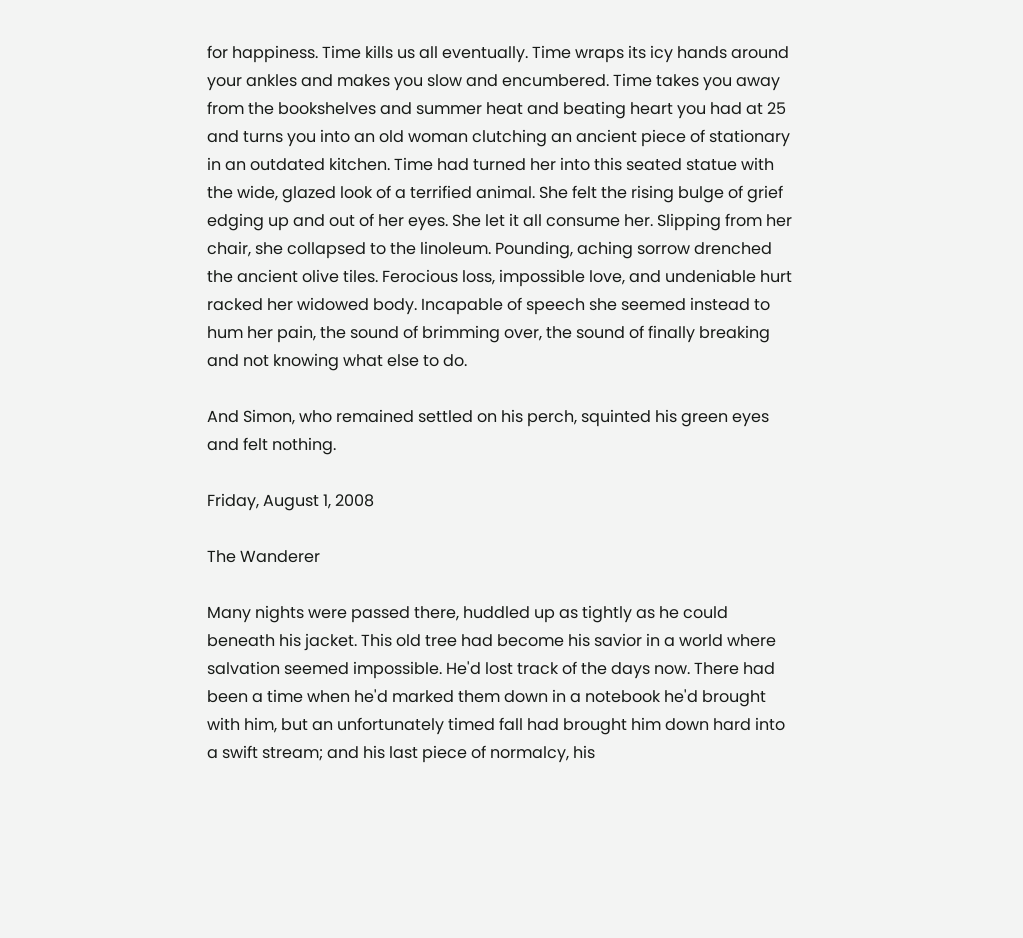for happiness. Time kills us all eventually. Time wraps its icy hands around your ankles and makes you slow and encumbered. Time takes you away from the bookshelves and summer heat and beating heart you had at 25 and turns you into an old woman clutching an ancient piece of stationary in an outdated kitchen. Time had turned her into this seated statue with the wide, glazed look of a terrified animal. She felt the rising bulge of grief edging up and out of her eyes. She let it all consume her. Slipping from her chair, she collapsed to the linoleum. Pounding, aching sorrow drenched the ancient olive tiles. Ferocious loss, impossible love, and undeniable hurt racked her widowed body. Incapable of speech she seemed instead to hum her pain, the sound of brimming over, the sound of finally breaking and not knowing what else to do.

And Simon, who remained settled on his perch, squinted his green eyes and felt nothing.

Friday, August 1, 2008

The Wanderer

Many nights were passed there, huddled up as tightly as he could beneath his jacket. This old tree had become his savior in a world where salvation seemed impossible. He'd lost track of the days now. There had been a time when he'd marked them down in a notebook he'd brought with him, but an unfortunately timed fall had brought him down hard into a swift stream; and his last piece of normalcy, his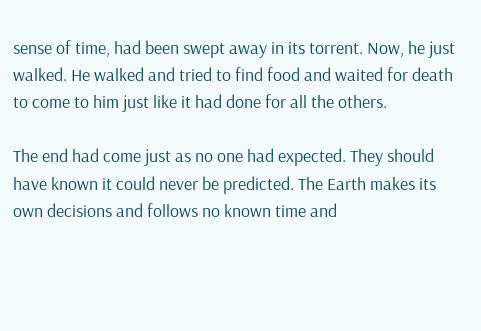sense of time, had been swept away in its torrent. Now, he just walked. He walked and tried to find food and waited for death to come to him just like it had done for all the others.

The end had come just as no one had expected. They should have known it could never be predicted. The Earth makes its own decisions and follows no known time and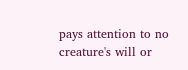pays attention to no creature's will or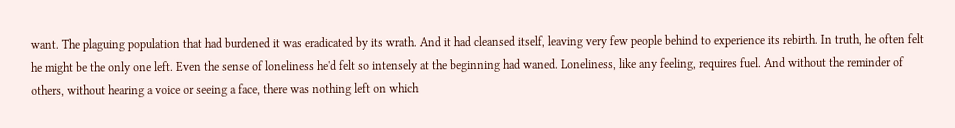want. The plaguing population that had burdened it was eradicated by its wrath. And it had cleansed itself, leaving very few people behind to experience its rebirth. In truth, he often felt he might be the only one left. Even the sense of loneliness he'd felt so intensely at the beginning had waned. Loneliness, like any feeling, requires fuel. And without the reminder of others, without hearing a voice or seeing a face, there was nothing left on which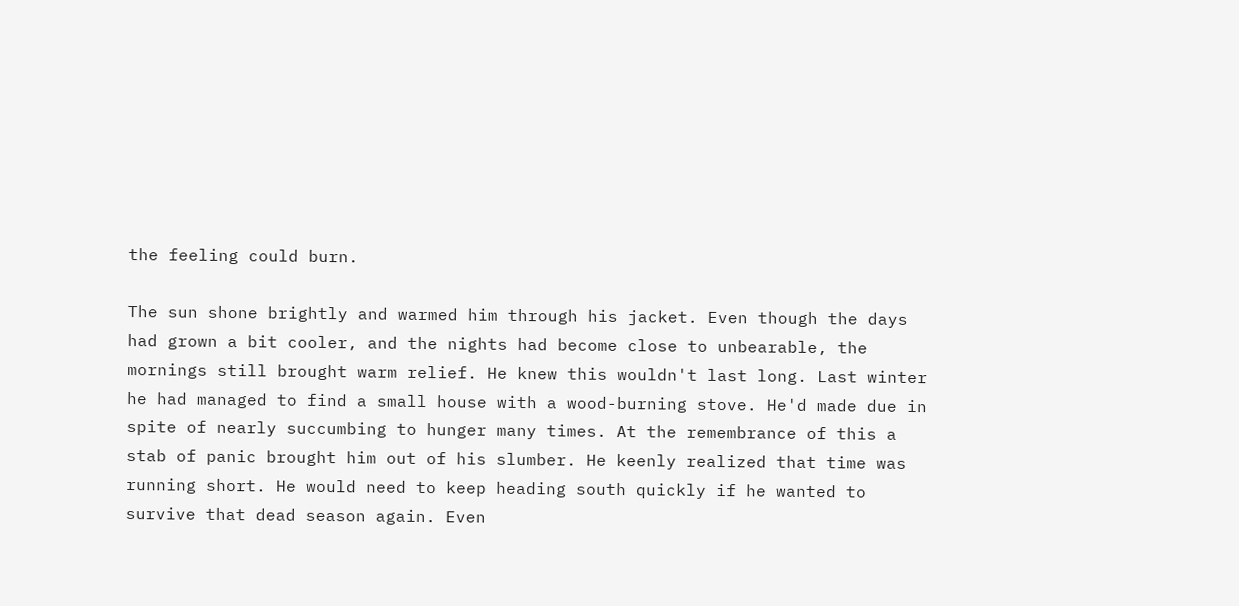the feeling could burn.

The sun shone brightly and warmed him through his jacket. Even though the days had grown a bit cooler, and the nights had become close to unbearable, the mornings still brought warm relief. He knew this wouldn't last long. Last winter he had managed to find a small house with a wood-burning stove. He'd made due in spite of nearly succumbing to hunger many times. At the remembrance of this a stab of panic brought him out of his slumber. He keenly realized that time was running short. He would need to keep heading south quickly if he wanted to survive that dead season again. Even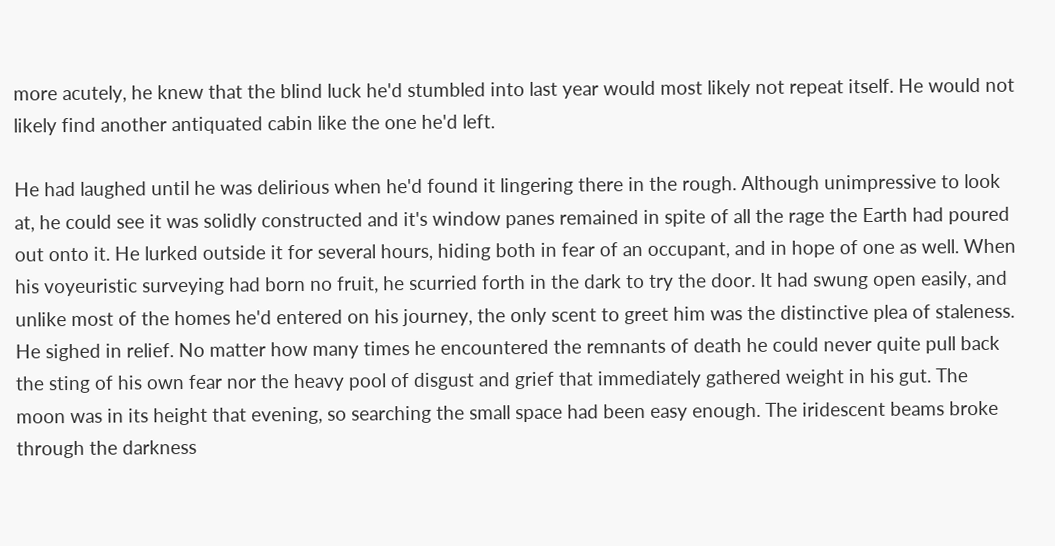more acutely, he knew that the blind luck he'd stumbled into last year would most likely not repeat itself. He would not likely find another antiquated cabin like the one he'd left.

He had laughed until he was delirious when he'd found it lingering there in the rough. Although unimpressive to look at, he could see it was solidly constructed and it's window panes remained in spite of all the rage the Earth had poured out onto it. He lurked outside it for several hours, hiding both in fear of an occupant, and in hope of one as well. When his voyeuristic surveying had born no fruit, he scurried forth in the dark to try the door. It had swung open easily, and unlike most of the homes he'd entered on his journey, the only scent to greet him was the distinctive plea of staleness. He sighed in relief. No matter how many times he encountered the remnants of death he could never quite pull back the sting of his own fear nor the heavy pool of disgust and grief that immediately gathered weight in his gut. The moon was in its height that evening, so searching the small space had been easy enough. The iridescent beams broke through the darkness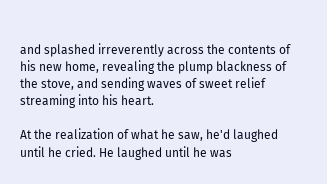and splashed irreverently across the contents of his new home, revealing the plump blackness of the stove, and sending waves of sweet relief streaming into his heart.

At the realization of what he saw, he'd laughed until he cried. He laughed until he was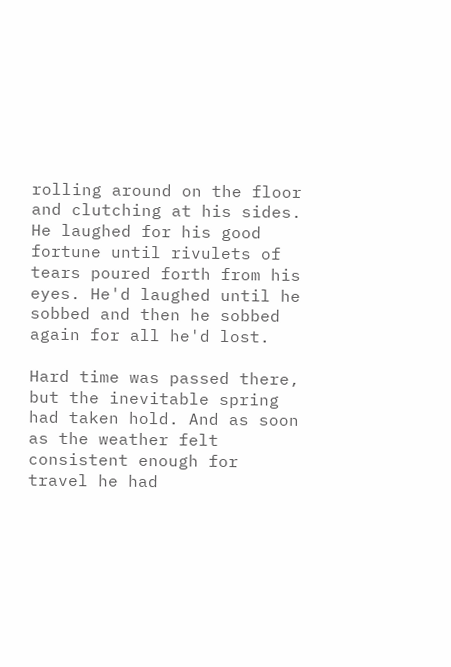rolling around on the floor and clutching at his sides. He laughed for his good fortune until rivulets of tears poured forth from his eyes. He'd laughed until he sobbed and then he sobbed again for all he'd lost.

Hard time was passed there, but the inevitable spring had taken hold. And as soon as the weather felt consistent enough for travel he had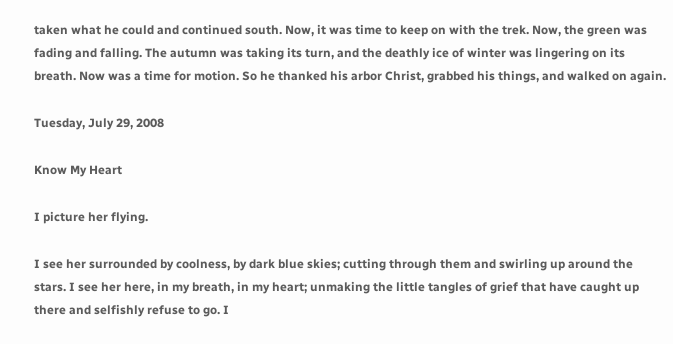taken what he could and continued south. Now, it was time to keep on with the trek. Now, the green was fading and falling. The autumn was taking its turn, and the deathly ice of winter was lingering on its breath. Now was a time for motion. So he thanked his arbor Christ, grabbed his things, and walked on again.

Tuesday, July 29, 2008

Know My Heart

I picture her flying.

I see her surrounded by coolness, by dark blue skies; cutting through them and swirling up around the stars. I see her here, in my breath, in my heart; unmaking the little tangles of grief that have caught up there and selfishly refuse to go. I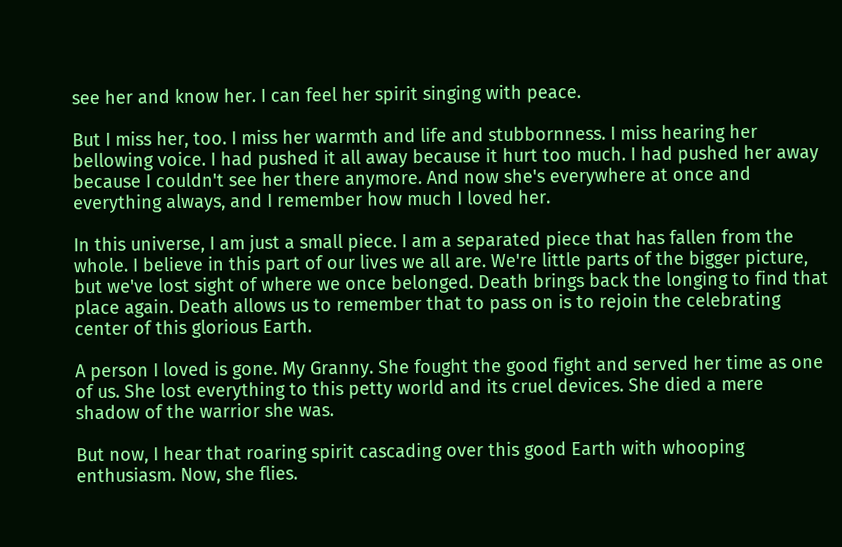see her and know her. I can feel her spirit singing with peace.

But I miss her, too. I miss her warmth and life and stubbornness. I miss hearing her bellowing voice. I had pushed it all away because it hurt too much. I had pushed her away because I couldn't see her there anymore. And now she's everywhere at once and everything always, and I remember how much I loved her.

In this universe, I am just a small piece. I am a separated piece that has fallen from the whole. I believe in this part of our lives we all are. We're little parts of the bigger picture, but we've lost sight of where we once belonged. Death brings back the longing to find that place again. Death allows us to remember that to pass on is to rejoin the celebrating center of this glorious Earth.

A person I loved is gone. My Granny. She fought the good fight and served her time as one of us. She lost everything to this petty world and its cruel devices. She died a mere shadow of the warrior she was.

But now, I hear that roaring spirit cascading over this good Earth with whooping enthusiasm. Now, she flies.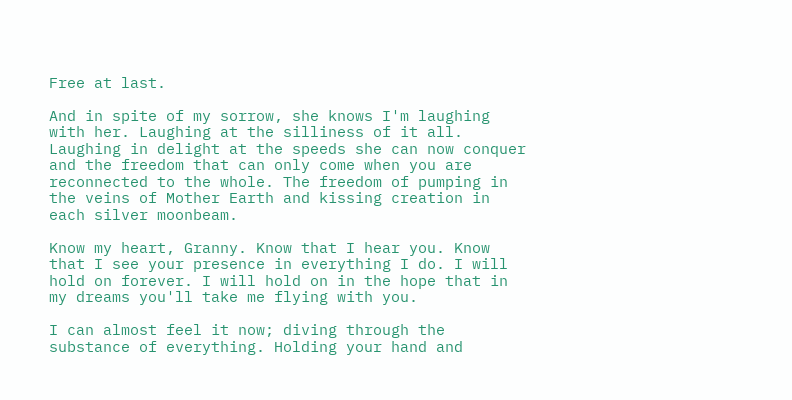Free at last.

And in spite of my sorrow, she knows I'm laughing with her. Laughing at the silliness of it all. Laughing in delight at the speeds she can now conquer and the freedom that can only come when you are reconnected to the whole. The freedom of pumping in the veins of Mother Earth and kissing creation in each silver moonbeam.

Know my heart, Granny. Know that I hear you. Know that I see your presence in everything I do. I will hold on forever. I will hold on in the hope that in my dreams you'll take me flying with you.

I can almost feel it now; diving through the substance of everything. Holding your hand and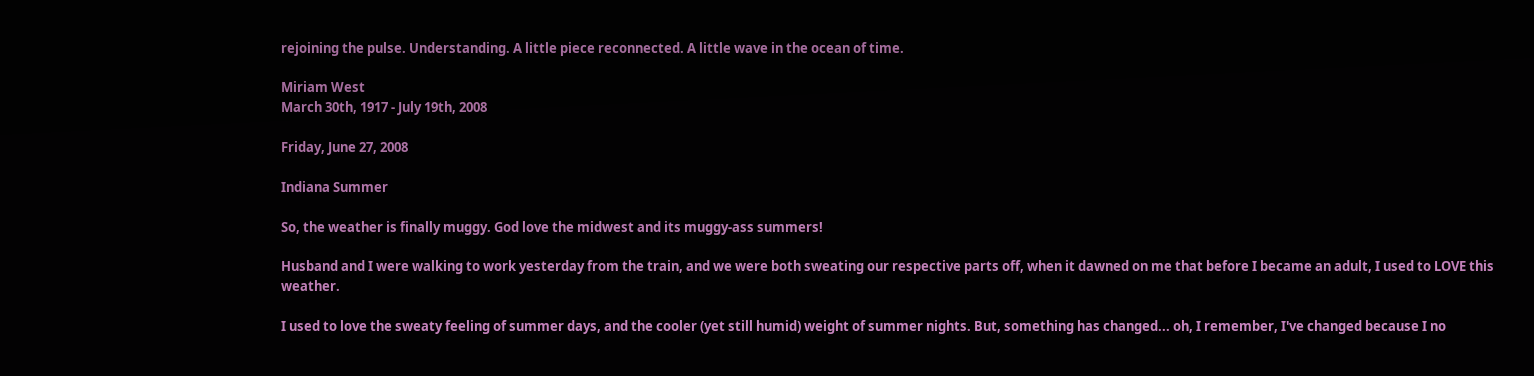rejoining the pulse. Understanding. A little piece reconnected. A little wave in the ocean of time.

Miriam West
March 30th, 1917 - July 19th, 2008

Friday, June 27, 2008

Indiana Summer

So, the weather is finally muggy. God love the midwest and its muggy-ass summers!

Husband and I were walking to work yesterday from the train, and we were both sweating our respective parts off, when it dawned on me that before I became an adult, I used to LOVE this weather.

I used to love the sweaty feeling of summer days, and the cooler (yet still humid) weight of summer nights. But, something has changed... oh, I remember, I've changed because I no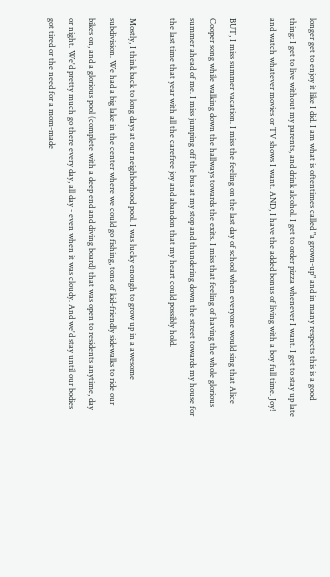longer get to enjoy it like I did. I am what is oftentimes called "a grown-up" and in many respects this is a good thing: I get to live without my parents, and drink alcohol. I get to order pizza whenever I want. I get to stay up late and watch whatever movies or TV shows I want. AND, I have the added bonus of living with a boy full time. Joy!

BUT, I miss summer vacation. I miss the feeling on the last day of school when everyone would sing that Alice Cooper song while walking down the hallways towards the exits. I miss that feeling of having the whole glorious summer ahead of me. I miss jumping off the bus at my stop and thundering down the street towards my house for the last time that year with all the carefree joy and abandon that my heart could possibly hold.

Mostly, I think back to long days at our neighborhood pool. I was lucky enough to grow up in a awesome subdivision. We had a big lake in the center where we could go fishing, tons of kid-friendly sidewalks to ride our bikes on, and a glorious pool (complete with a deep end and diving board) that was open to residents anytime, day or night. We'd pretty much go there every day, all day - even when it was cloudy. And we'd stay until our bodies got tired or the need for a mom-made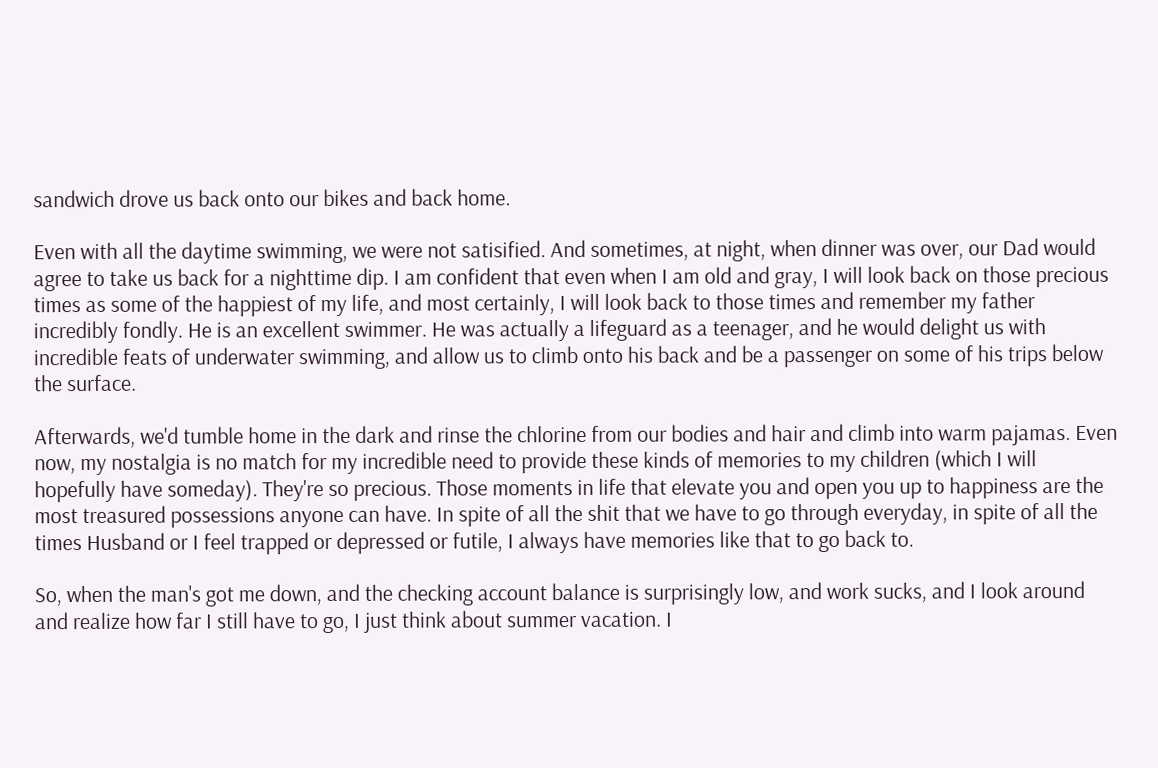sandwich drove us back onto our bikes and back home.

Even with all the daytime swimming, we were not satisified. And sometimes, at night, when dinner was over, our Dad would agree to take us back for a nighttime dip. I am confident that even when I am old and gray, I will look back on those precious times as some of the happiest of my life, and most certainly, I will look back to those times and remember my father incredibly fondly. He is an excellent swimmer. He was actually a lifeguard as a teenager, and he would delight us with incredible feats of underwater swimming, and allow us to climb onto his back and be a passenger on some of his trips below the surface.

Afterwards, we'd tumble home in the dark and rinse the chlorine from our bodies and hair and climb into warm pajamas. Even now, my nostalgia is no match for my incredible need to provide these kinds of memories to my children (which I will hopefully have someday). They're so precious. Those moments in life that elevate you and open you up to happiness are the most treasured possessions anyone can have. In spite of all the shit that we have to go through everyday, in spite of all the times Husband or I feel trapped or depressed or futile, I always have memories like that to go back to.

So, when the man's got me down, and the checking account balance is surprisingly low, and work sucks, and I look around and realize how far I still have to go, I just think about summer vacation. I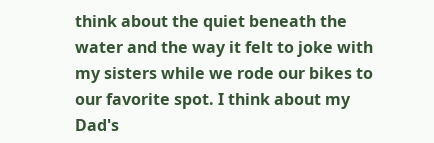think about the quiet beneath the water and the way it felt to joke with my sisters while we rode our bikes to our favorite spot. I think about my Dad's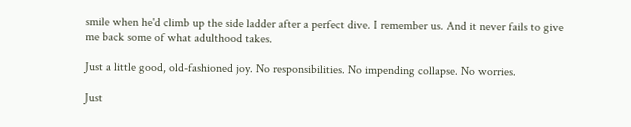smile when he'd climb up the side ladder after a perfect dive. I remember us. And it never fails to give me back some of what adulthood takes.

Just a little good, old-fashioned joy. No responsibilities. No impending collapse. No worries.

Just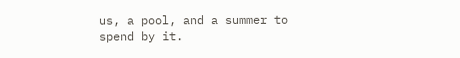us, a pool, and a summer to spend by it.